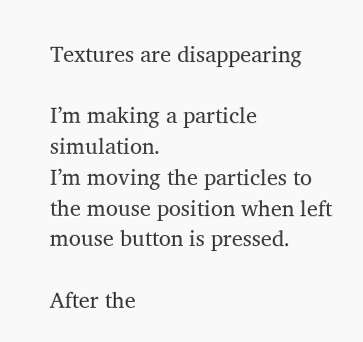Textures are disappearing

I’m making a particle simulation.
I’m moving the particles to the mouse position when left mouse button is pressed.

After the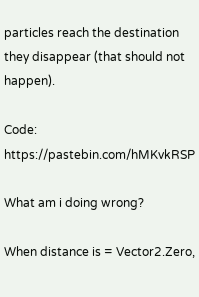particles reach the destination they disappear (that should not happen).

Code: https://pastebin.com/hMKvkRSP

What am i doing wrong?

When distance is = Vector2.Zero,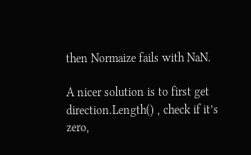then Normaize fails with NaN.

A nicer solution is to first get direction.Length() , check if it’s zero,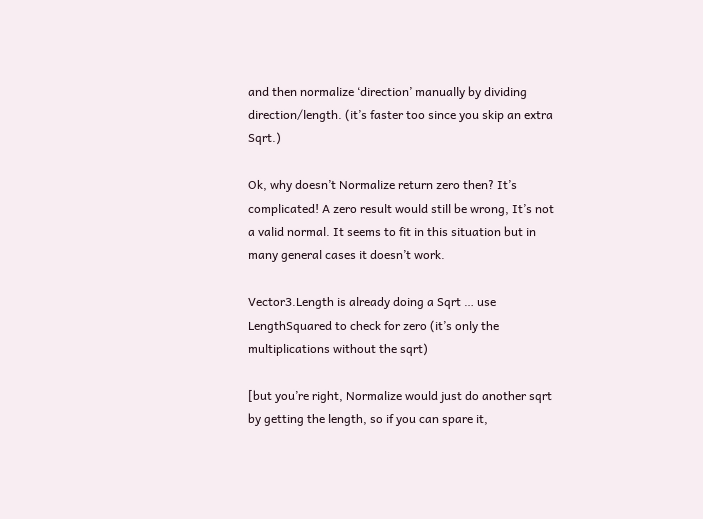and then normalize ‘direction’ manually by dividing direction/length. (it’s faster too since you skip an extra Sqrt.)

Ok, why doesn’t Normalize return zero then? It’s complicated! A zero result would still be wrong, It’s not a valid normal. It seems to fit in this situation but in many general cases it doesn’t work.

Vector3.Length is already doing a Sqrt … use LengthSquared to check for zero (it’s only the multiplications without the sqrt)

[but you’re right, Normalize would just do another sqrt by getting the length, so if you can spare it,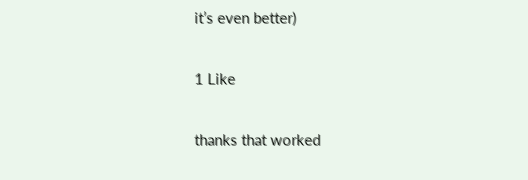it’s even better)

1 Like

thanks that worked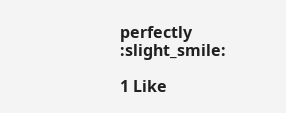perfectly :slight_smile:

1 Like